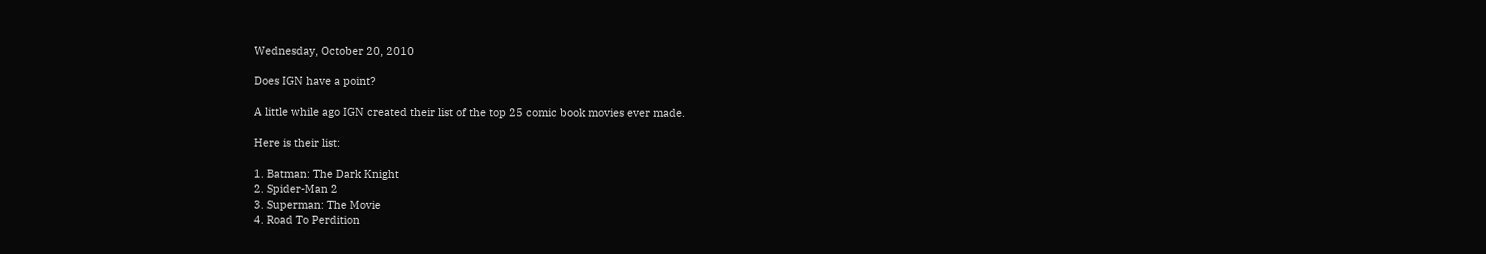Wednesday, October 20, 2010

Does IGN have a point?

A little while ago IGN created their list of the top 25 comic book movies ever made.

Here is their list:

1. Batman: The Dark Knight
2. Spider-Man 2
3. Superman: The Movie
4. Road To Perdition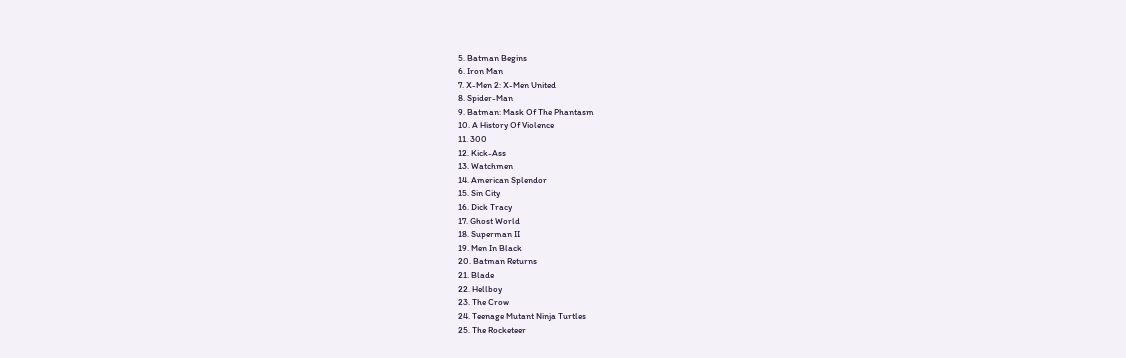5. Batman Begins
6. Iron Man
7. X-Men 2: X-Men United
8. Spider-Man
9. Batman: Mask Of The Phantasm
10. A History Of Violence
11. 300
12. Kick-Ass
13. Watchmen
14. American Splendor
15. Sin City
16. Dick Tracy
17. Ghost World
18. Superman II
19. Men In Black
20. Batman Returns
21. Blade
22. Hellboy
23. The Crow
24. Teenage Mutant Ninja Turtles
25. The Rocketeer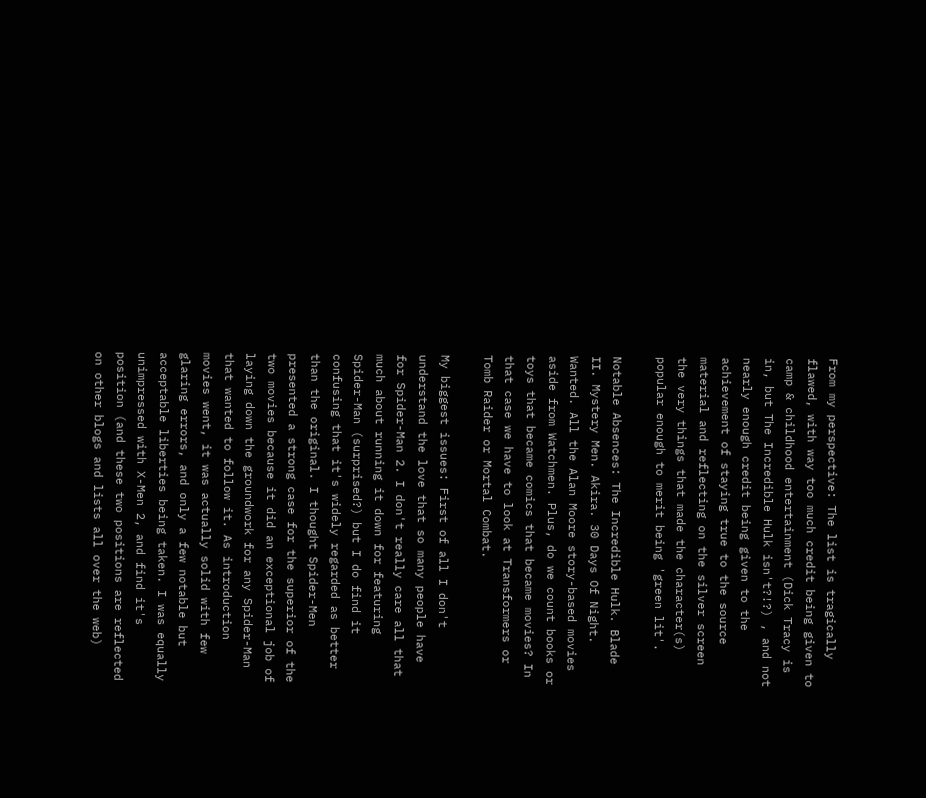From my perspective: The list is tragically flawed, with way too much credit being given to camp & childhood entertainment (Dick Tracy is in, but The Incredible Hulk isn't?!?) , and not nearly enough credit being given to the achievement of staying true to the source material and reflecting on the silver screen the very things that made the character(s) popular enough to merit being 'green lit'.

Notable Absences: The Incredible Hulk. Blade II. Mystery Men. Akira. 30 Days Of Night. Wanted. All the Alan Moore story-based movies aside from Watchmen. Plus, do we count books or toys that became comics that became movies? In that case we have to look at Transformers or Tomb Raider or Mortal Combat.

My biggest issues: First of all I don't understand the love that so many people have for Spider-Man 2. I don't really care all that much about running it down for featuring Spider-Man (surprised?) but I do find it confusing that it's widely regarded as better than the original. I thought Spider-Men presented a strong case for the superior of the two movies because it did an exceptional job of laying down the groundwork for any Spider-Man that wanted to follow it. As introduction movies went, it was actually solid with few glaring errors, and only a few notable but acceptable liberties being taken. I was equally unimpressed with X-Men 2, and find it's position (and these two positions are reflected on other blogs and lists all over the web)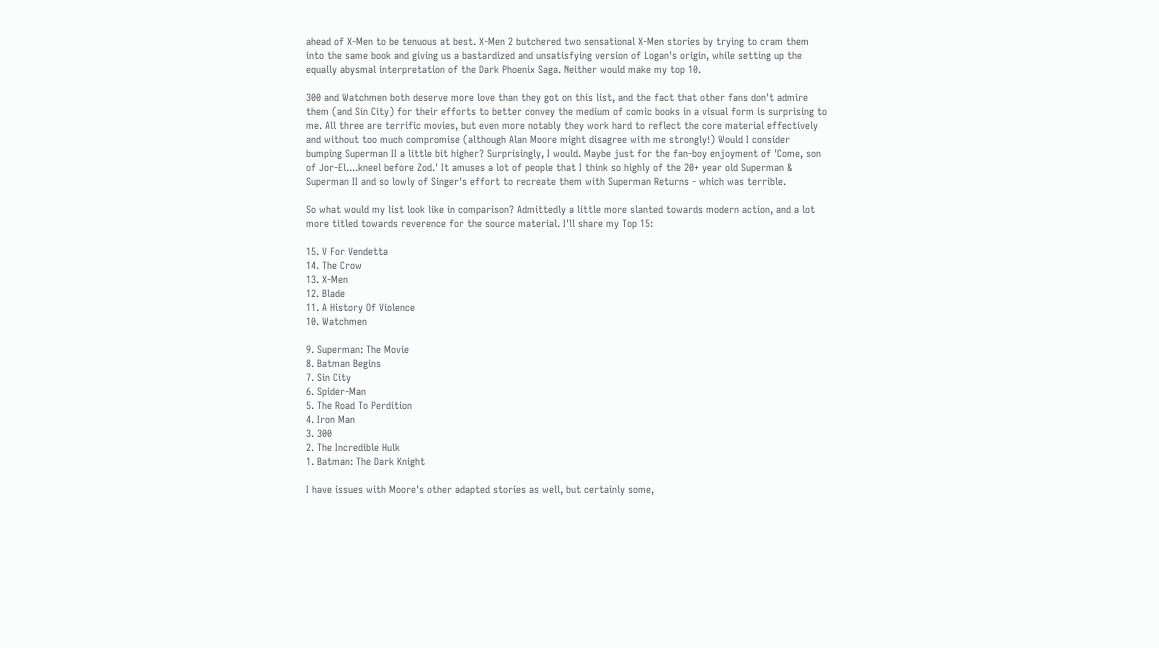ahead of X-Men to be tenuous at best. X-Men 2 butchered two sensational X-Men stories by trying to cram them into the same book and giving us a bastardized and unsatisfying version of Logan's origin, while setting up the equally abysmal interpretation of the Dark Phoenix Saga. Neither would make my top 10.

300 and Watchmen both deserve more love than they got on this list, and the fact that other fans don't admire them (and Sin City) for their efforts to better convey the medium of comic books in a visual form is surprising to me. All three are terrific movies, but even more notably they work hard to reflect the core material effectively and without too much compromise (although Alan Moore might disagree with me strongly!) Would I consider bumping Superman II a little bit higher? Surprisingly, I would. Maybe just for the fan-boy enjoyment of 'Come, son of Jor-El....kneel before Zod.' It amuses a lot of people that I think so highly of the 20+ year old Superman & Superman II and so lowly of Singer's effort to recreate them with Superman Returns - which was terrible.

So what would my list look like in comparison? Admittedly a little more slanted towards modern action, and a lot more titled towards reverence for the source material. I'll share my Top 15:

15. V For Vendetta
14. The Crow
13. X-Men
12. Blade
11. A History Of Violence
10. Watchmen

9. Superman: The Movie
8. Batman Begins
7. Sin City
6. Spider-Man
5. The Road To Perdition
4. Iron Man
3. 300
2. The Incredible Hulk
1. Batman: The Dark Knight

I have issues with Moore's other adapted stories as well, but certainly some,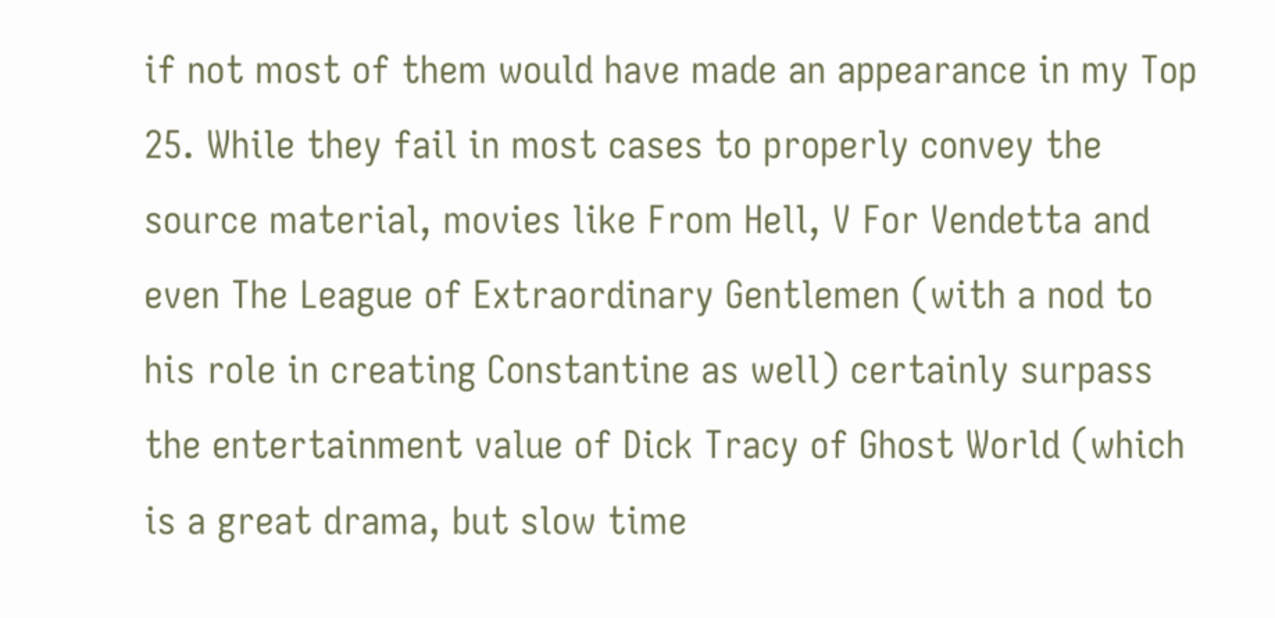if not most of them would have made an appearance in my Top 25. While they fail in most cases to properly convey the source material, movies like From Hell, V For Vendetta and even The League of Extraordinary Gentlemen (with a nod to his role in creating Constantine as well) certainly surpass the entertainment value of Dick Tracy of Ghost World (which is a great drama, but slow time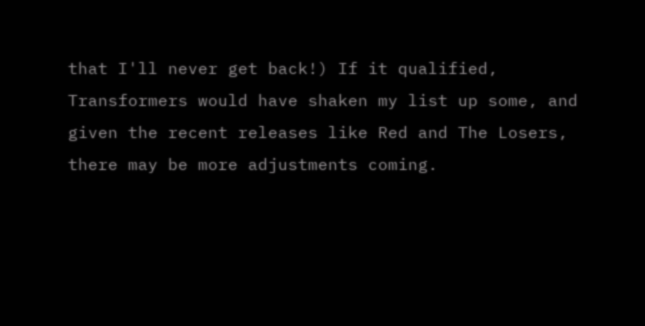that I'll never get back!) If it qualified, Transformers would have shaken my list up some, and given the recent releases like Red and The Losers, there may be more adjustments coming.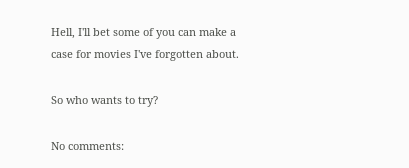Hell, I'll bet some of you can make a case for movies I've forgotten about.

So who wants to try?

No comments: